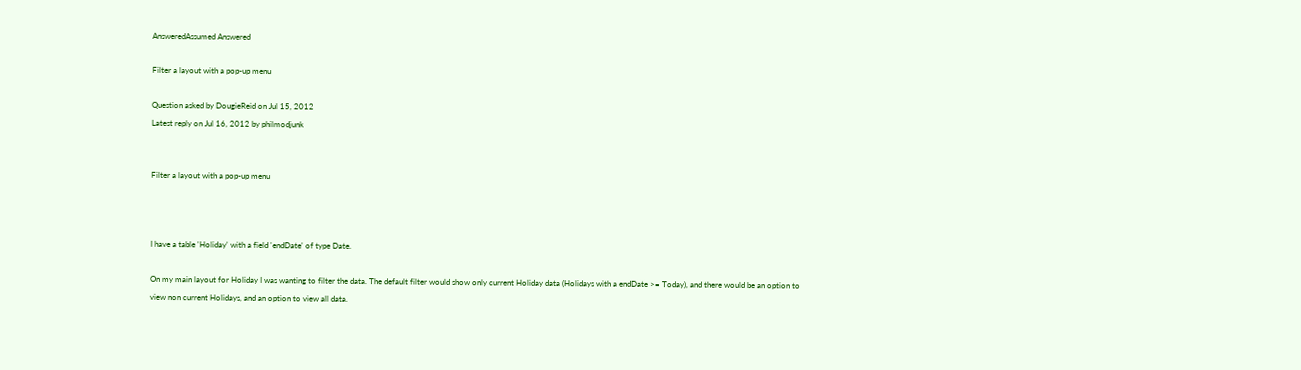AnsweredAssumed Answered

Filter a layout with a pop-up menu

Question asked by DougieReid on Jul 15, 2012
Latest reply on Jul 16, 2012 by philmodjunk


Filter a layout with a pop-up menu



I have a table 'Holiday' with a field 'endDate' of type Date.

On my main layout for Holiday I was wanting to filter the data. The default filter would show only current Holiday data (Holidays with a endDate >= Today), and there would be an option to view non current Holidays, and an option to view all data.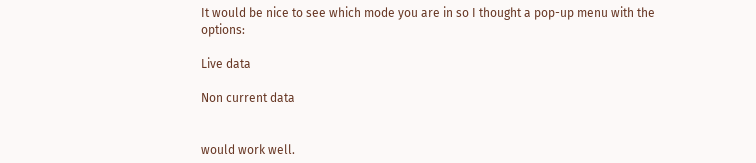It would be nice to see which mode you are in so I thought a pop-up menu with the options:

Live data

Non current data


would work well.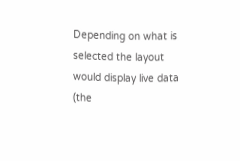Depending on what is selected the layout would display live data (the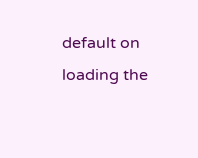default on loading the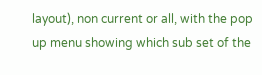layout), non current or all, with the pop up menu showing which sub set of the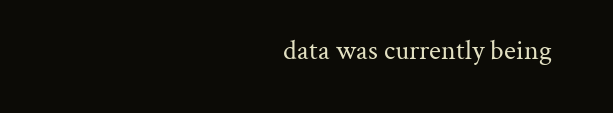data was currently being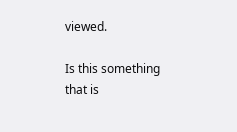viewed.

Is this something that is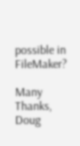possible in FileMaker?

Many Thanks, Doug